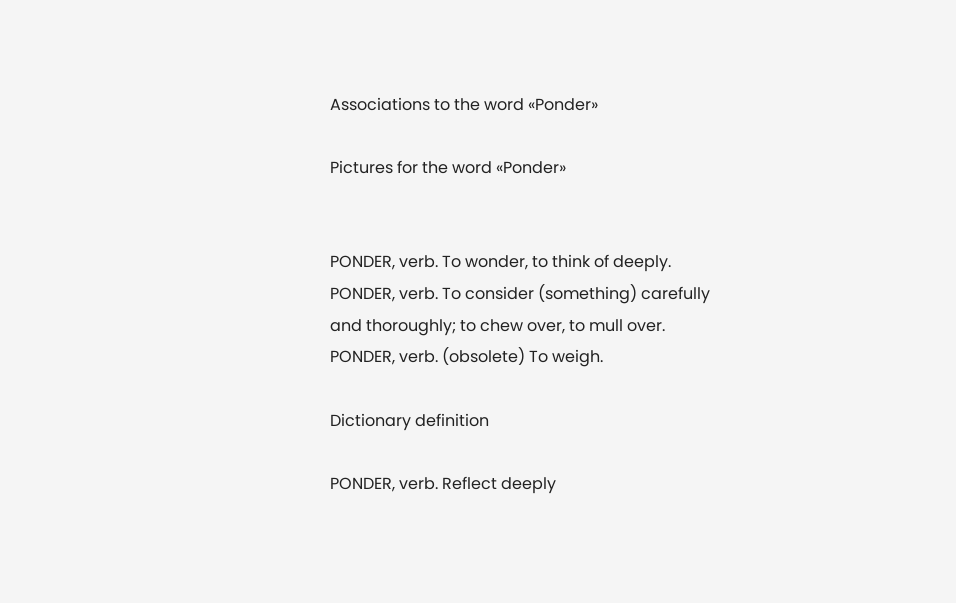Associations to the word «Ponder»

Pictures for the word «Ponder»


PONDER, verb. To wonder, to think of deeply.
PONDER, verb. To consider (something) carefully and thoroughly; to chew over, to mull over.
PONDER, verb. (obsolete) To weigh.

Dictionary definition

PONDER, verb. Reflect deeply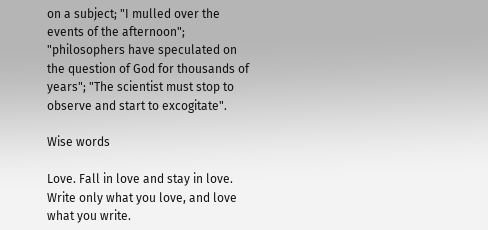on a subject; "I mulled over the events of the afternoon"; "philosophers have speculated on the question of God for thousands of years"; "The scientist must stop to observe and start to excogitate".

Wise words

Love. Fall in love and stay in love. Write only what you love, and love what you write.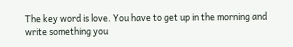The key word is love. You have to get up in the morning and write something you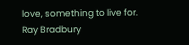love, something to live for.
Ray Bradbury